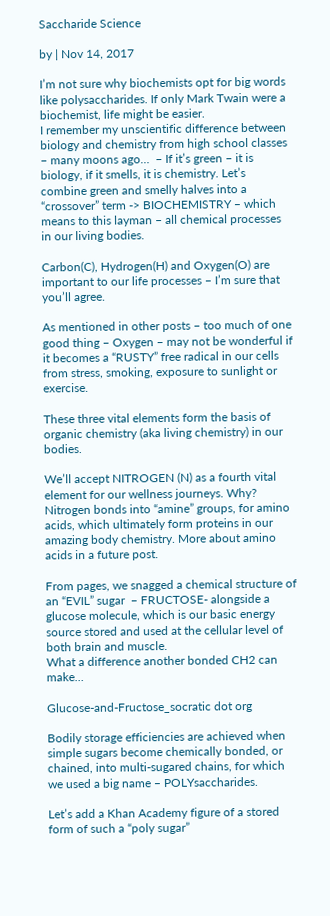Saccharide Science

by | Nov 14, 2017

I’m not sure why biochemists opt for big words like polysaccharides. If only Mark Twain were a biochemist, life might be easier.
I remember my unscientific difference between biology and chemistry from high school classes – many moons ago…  – If it’s green – it is biology, if it smells, it is chemistry. Let’s combine green and smelly halves into a “crossover” term -> BIOCHEMISTRY – which means to this layman – all chemical processes in our living bodies.

Carbon(C), Hydrogen(H) and Oxygen(O) are important to our life processes – I’m sure that you’ll agree.

As mentioned in other posts – too much of one good thing – Oxygen – may not be wonderful if it becomes a “RUSTY” free radical in our cells from stress, smoking, exposure to sunlight or exercise.

These three vital elements form the basis of organic chemistry (aka living chemistry) in our bodies.

We’ll accept NITROGEN (N) as a fourth vital element for our wellness journeys. Why? Nitrogen bonds into “amine” groups, for amino acids, which ultimately form proteins in our amazing body chemistry. More about amino acids in a future post.

From pages, we snagged a chemical structure of an “EVIL” sugar  – FRUCTOSE- alongside a glucose molecule, which is our basic energy source stored and used at the cellular level of both brain and muscle.
What a difference another bonded CH2 can make…

Glucose-and-Fructose_socratic dot org

Bodily storage efficiencies are achieved when simple sugars become chemically bonded, or chained, into multi-sugared chains, for which we used a big name – POLYsaccharides.

Let’s add a Khan Academy figure of a stored form of such a “poly sugar”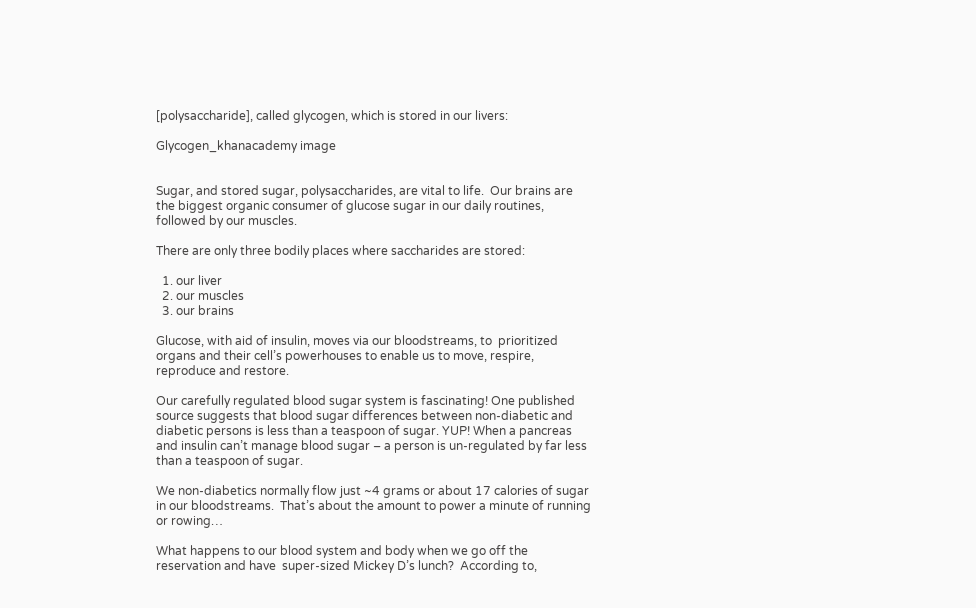[polysaccharide], called glycogen, which is stored in our livers:

Glycogen_khanacademy image


Sugar, and stored sugar, polysaccharides, are vital to life.  Our brains are the biggest organic consumer of glucose sugar in our daily routines, followed by our muscles.

There are only three bodily places where saccharides are stored:

  1. our liver
  2. our muscles
  3. our brains

Glucose, with aid of insulin, moves via our bloodstreams, to  prioritized organs and their cell’s powerhouses to enable us to move, respire, reproduce and restore.

Our carefully regulated blood sugar system is fascinating! One published source suggests that blood sugar differences between non-diabetic and diabetic persons is less than a teaspoon of sugar. YUP! When a pancreas and insulin can’t manage blood sugar – a person is un-regulated by far less than a teaspoon of sugar.

We non-diabetics normally flow just ~4 grams or about 17 calories of sugar in our bloodstreams.  That’s about the amount to power a minute of running or rowing…

What happens to our blood system and body when we go off the reservation and have  super-sized Mickey D’s lunch?  According to,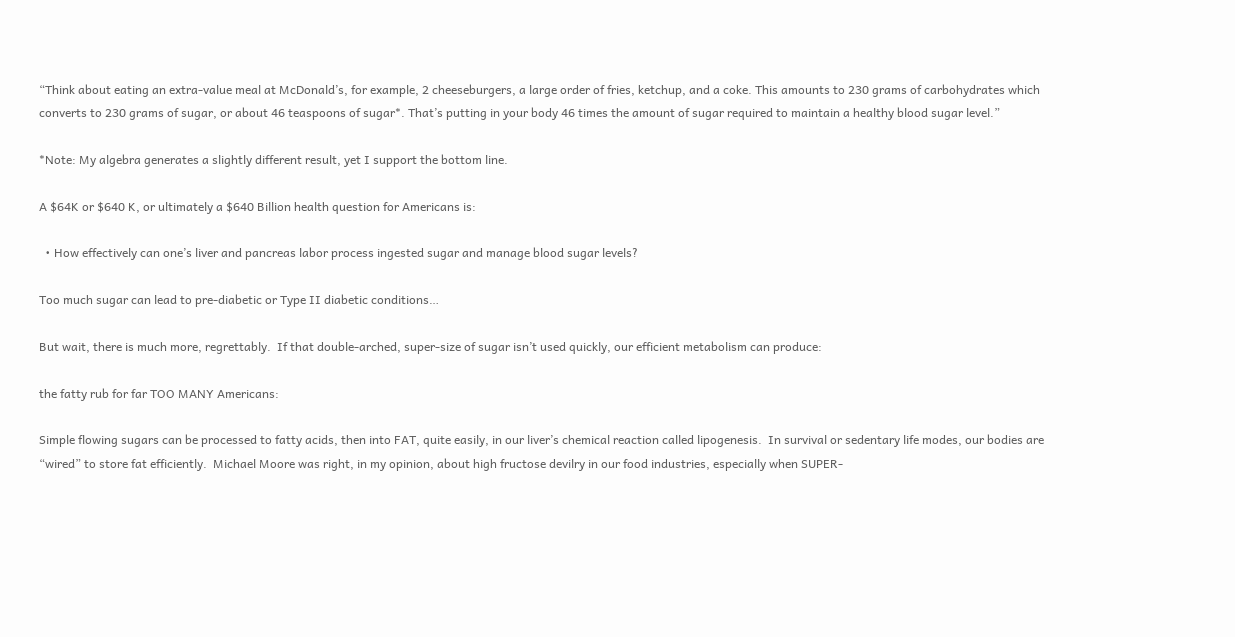“Think about eating an extra-value meal at McDonald’s, for example, 2 cheeseburgers, a large order of fries, ketchup, and a coke. This amounts to 230 grams of carbohydrates which converts to 230 grams of sugar, or about 46 teaspoons of sugar*. That’s putting in your body 46 times the amount of sugar required to maintain a healthy blood sugar level.”

*Note: My algebra generates a slightly different result, yet I support the bottom line.

A $64K or $640 K, or ultimately a $640 Billion health question for Americans is:

  • How effectively can one’s liver and pancreas labor process ingested sugar and manage blood sugar levels?

Too much sugar can lead to pre-diabetic or Type II diabetic conditions…

But wait, there is much more, regrettably.  If that double-arched, super-size of sugar isn’t used quickly, our efficient metabolism can produce:

the fatty rub for far TOO MANY Americans:

Simple flowing sugars can be processed to fatty acids, then into FAT, quite easily, in our liver’s chemical reaction called lipogenesis.  In survival or sedentary life modes, our bodies are “wired” to store fat efficiently.  Michael Moore was right, in my opinion, about high fructose devilry in our food industries, especially when SUPER-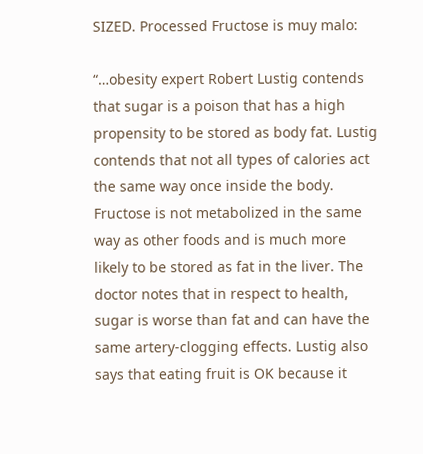SIZED. Processed Fructose is muy malo:

“…obesity expert Robert Lustig contends that sugar is a poison that has a high propensity to be stored as body fat. Lustig contends that not all types of calories act the same way once inside the body. Fructose is not metabolized in the same way as other foods and is much more likely to be stored as fat in the liver. The doctor notes that in respect to health, sugar is worse than fat and can have the same artery-clogging effects. Lustig also says that eating fruit is OK because it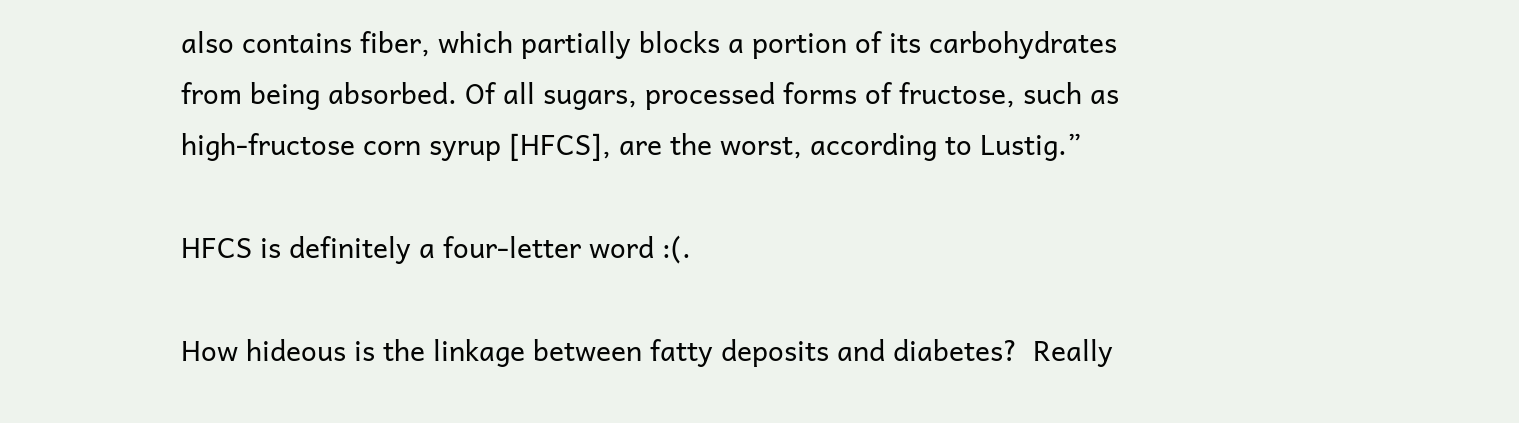also contains fiber, which partially blocks a portion of its carbohydrates from being absorbed. Of all sugars, processed forms of fructose, such as high-fructose corn syrup [HFCS], are the worst, according to Lustig.”

HFCS is definitely a four-letter word :(.

How hideous is the linkage between fatty deposits and diabetes?  Really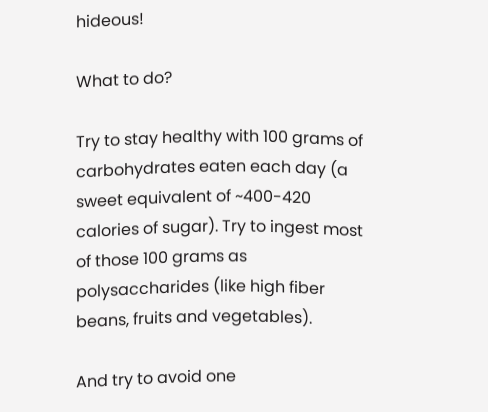hideous!

What to do?

Try to stay healthy with 100 grams of carbohydrates eaten each day (a sweet equivalent of ~400-420 calories of sugar). Try to ingest most of those 100 grams as polysaccharides (like high fiber beans, fruits and vegetables).

And try to avoid one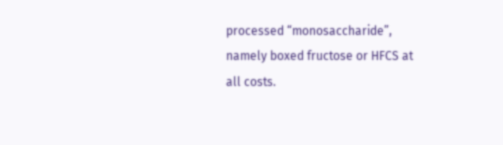processed “monosaccharide”, namely boxed fructose or HFCS at all costs.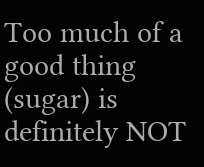Too much of a good thing (sugar) is definitely NOT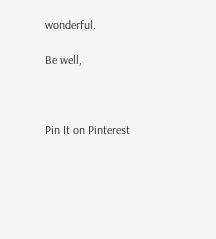wonderful.

Be well,



Pin It on Pinterest